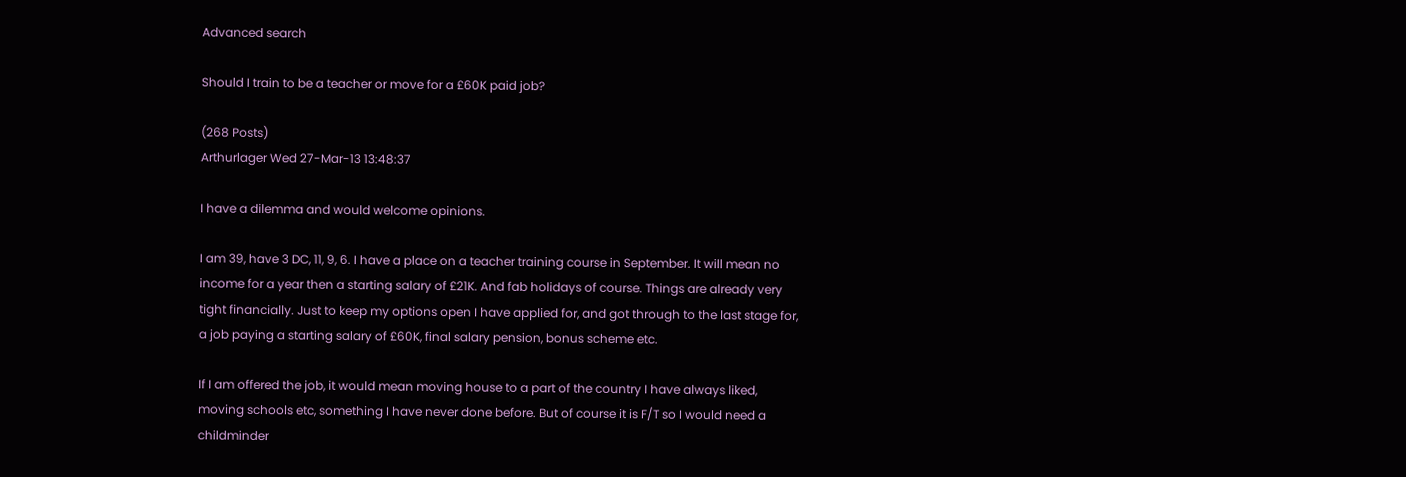Advanced search

Should I train to be a teacher or move for a £60K paid job?

(268 Posts)
Arthurlager Wed 27-Mar-13 13:48:37

I have a dilemma and would welcome opinions.

I am 39, have 3 DC, 11, 9, 6. I have a place on a teacher training course in September. It will mean no income for a year then a starting salary of £21K. And fab holidays of course. Things are already very tight financially. Just to keep my options open I have applied for, and got through to the last stage for, a job paying a starting salary of £60K, final salary pension, bonus scheme etc.

If I am offered the job, it would mean moving house to a part of the country I have always liked, moving schools etc, something I have never done before. But of course it is F/T so I would need a childminder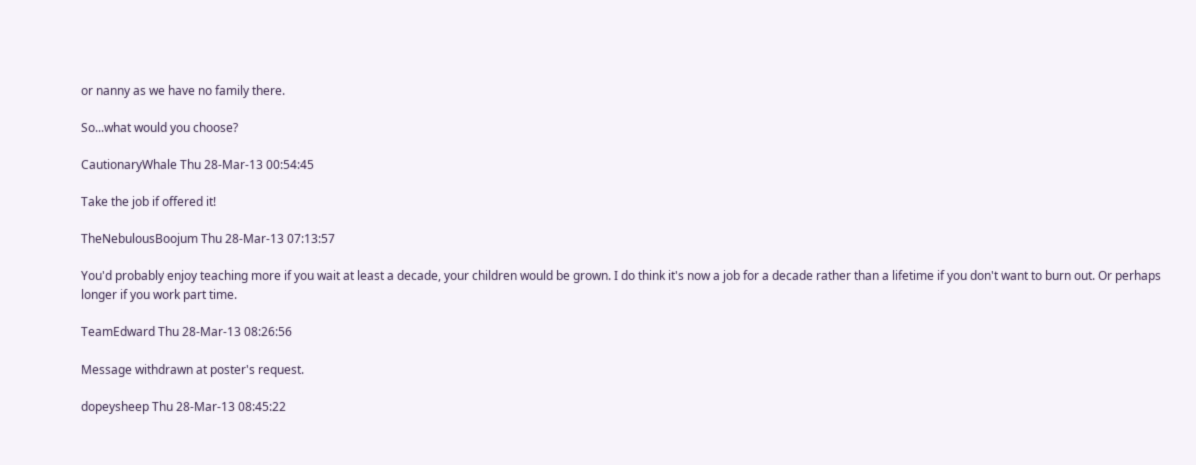or nanny as we have no family there.

So...what would you choose?

CautionaryWhale Thu 28-Mar-13 00:54:45

Take the job if offered it!

TheNebulousBoojum Thu 28-Mar-13 07:13:57

You'd probably enjoy teaching more if you wait at least a decade, your children would be grown. I do think it's now a job for a decade rather than a lifetime if you don't want to burn out. Or perhaps longer if you work part time.

TeamEdward Thu 28-Mar-13 08:26:56

Message withdrawn at poster's request.

dopeysheep Thu 28-Mar-13 08:45:22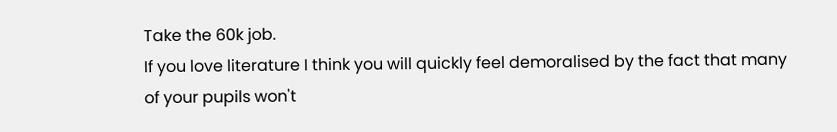Take the 60k job.
If you love literature I think you will quickly feel demoralised by the fact that many of your pupils won't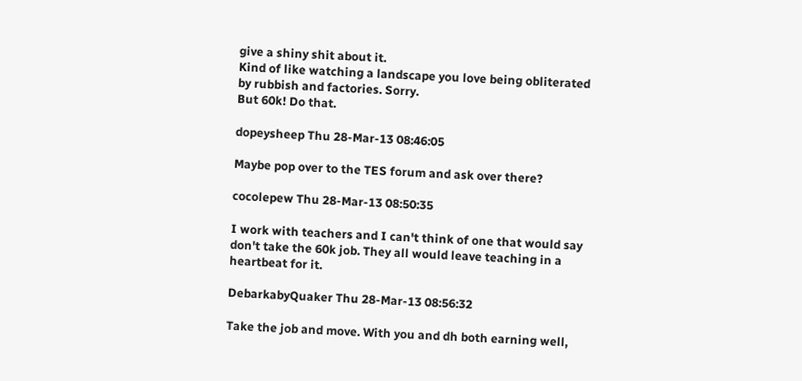give a shiny shit about it.
Kind of like watching a landscape you love being obliterated by rubbish and factories. Sorry.
But 60k! Do that.

dopeysheep Thu 28-Mar-13 08:46:05

Maybe pop over to the TES forum and ask over there?

cocolepew Thu 28-Mar-13 08:50:35

I work with teachers and I can't think of one that would say don't take the 60k job. They all would leave teaching in a heartbeat for it.

DebarkabyQuaker Thu 28-Mar-13 08:56:32

Take the job and move. With you and dh both earning well,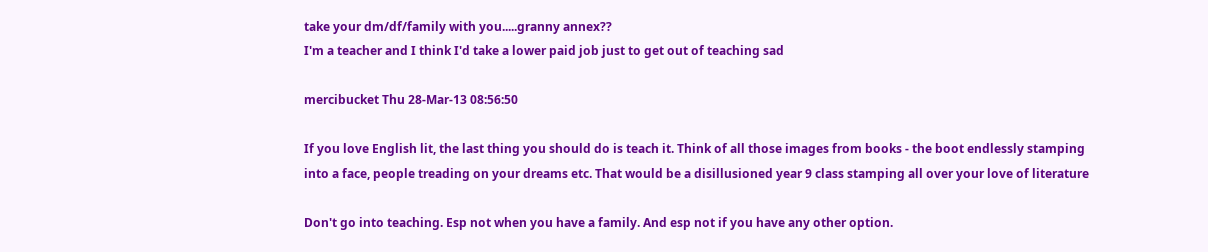take your dm/df/family with you.....granny annex??
I'm a teacher and I think I'd take a lower paid job just to get out of teaching sad

mercibucket Thu 28-Mar-13 08:56:50

If you love English lit, the last thing you should do is teach it. Think of all those images from books - the boot endlessly stamping into a face, people treading on your dreams etc. That would be a disillusioned year 9 class stamping all over your love of literature

Don't go into teaching. Esp not when you have a family. And esp not if you have any other option.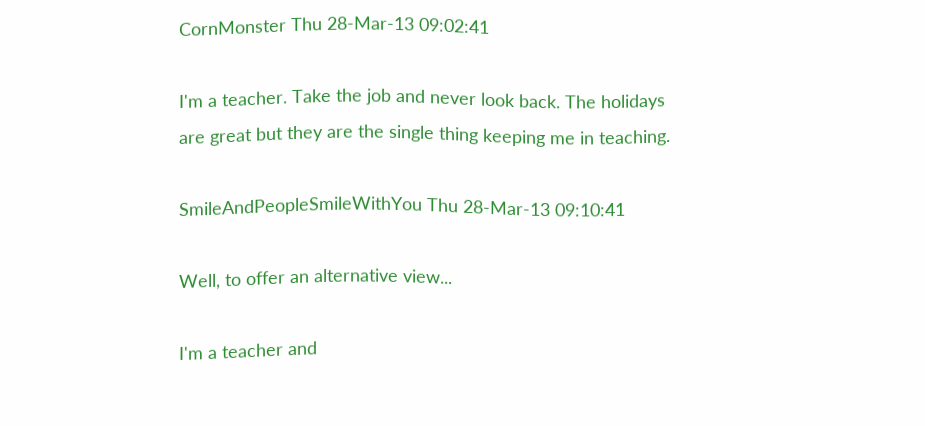CornMonster Thu 28-Mar-13 09:02:41

I'm a teacher. Take the job and never look back. The holidays are great but they are the single thing keeping me in teaching.

SmileAndPeopleSmileWithYou Thu 28-Mar-13 09:10:41

Well, to offer an alternative view...

I'm a teacher and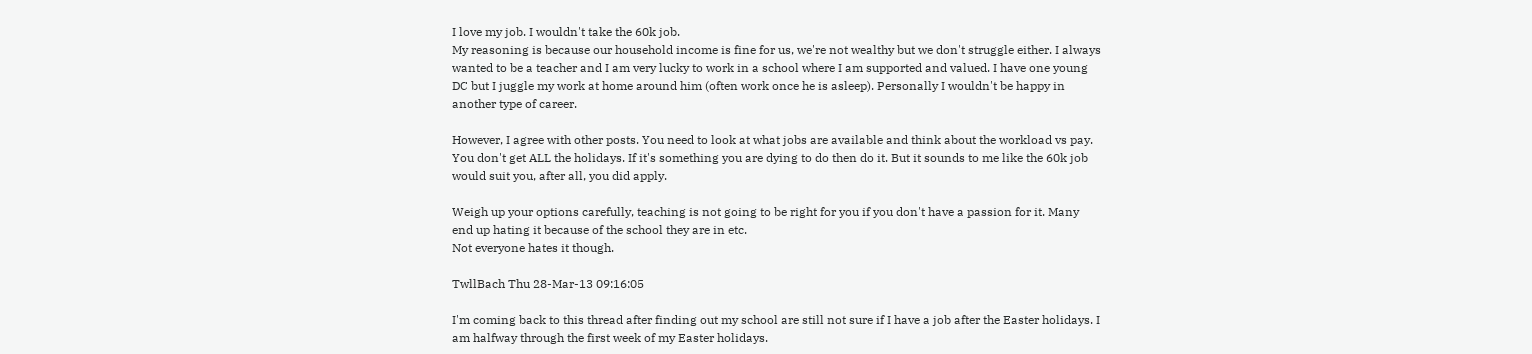I love my job. I wouldn't take the 60k job.
My reasoning is because our household income is fine for us, we're not wealthy but we don't struggle either. I always wanted to be a teacher and I am very lucky to work in a school where I am supported and valued. I have one young DC but I juggle my work at home around him (often work once he is asleep). Personally I wouldn't be happy in another type of career.

However, I agree with other posts. You need to look at what jobs are available and think about the workload vs pay. You don't get ALL the holidays. If it's something you are dying to do then do it. But it sounds to me like the 60k job would suit you, after all, you did apply.

Weigh up your options carefully, teaching is not going to be right for you if you don't have a passion for it. Many end up hating it because of the school they are in etc.
Not everyone hates it though.

TwllBach Thu 28-Mar-13 09:16:05

I'm coming back to this thread after finding out my school are still not sure if I have a job after the Easter holidays. I am halfway through the first week of my Easter holidays.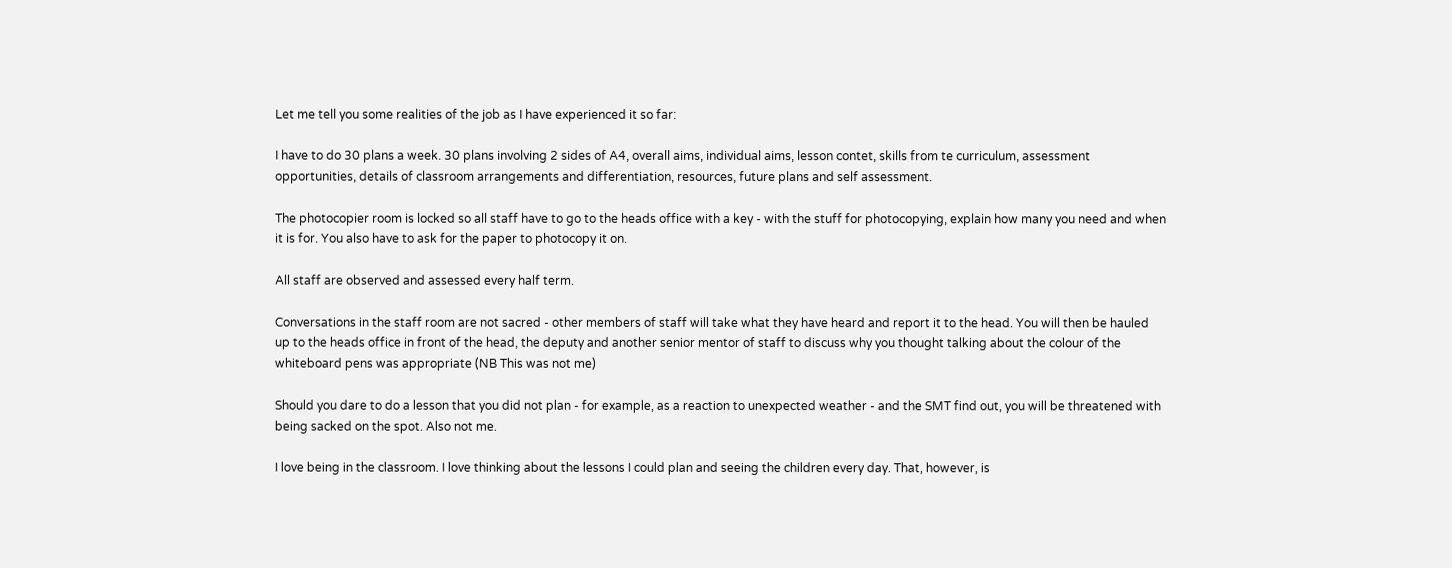Let me tell you some realities of the job as I have experienced it so far:

I have to do 30 plans a week. 30 plans involving 2 sides of A4, overall aims, individual aims, lesson contet, skills from te curriculum, assessment opportunities, details of classroom arrangements and differentiation, resources, future plans and self assessment.

The photocopier room is locked so all staff have to go to the heads office with a key - with the stuff for photocopying, explain how many you need and when it is for. You also have to ask for the paper to photocopy it on.

All staff are observed and assessed every half term.

Conversations in the staff room are not sacred - other members of staff will take what they have heard and report it to the head. You will then be hauled up to the heads office in front of the head, the deputy and another senior mentor of staff to discuss why you thought talking about the colour of the whiteboard pens was appropriate (NB This was not me)

Should you dare to do a lesson that you did not plan - for example, as a reaction to unexpected weather - and the SMT find out, you will be threatened with being sacked on the spot. Also not me.

I love being in the classroom. I love thinking about the lessons I could plan and seeing the children every day. That, however, is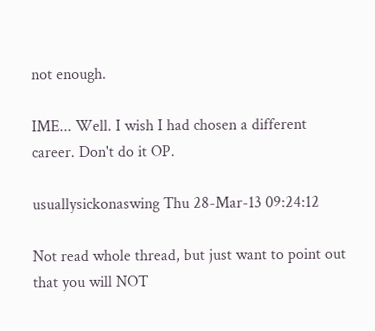not enough.

IME... Well. I wish I had chosen a different career. Don't do it OP.

usuallysickonaswing Thu 28-Mar-13 09:24:12

Not read whole thread, but just want to point out that you will NOT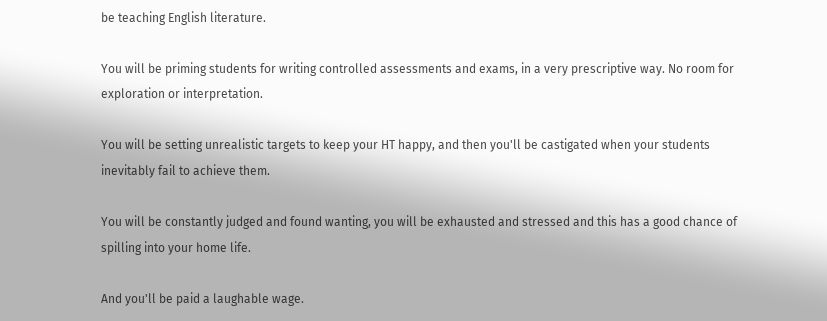be teaching English literature.

You will be priming students for writing controlled assessments and exams, in a very prescriptive way. No room for exploration or interpretation.

You will be setting unrealistic targets to keep your HT happy, and then you'll be castigated when your students inevitably fail to achieve them.

You will be constantly judged and found wanting, you will be exhausted and stressed and this has a good chance of spilling into your home life.

And you'll be paid a laughable wage.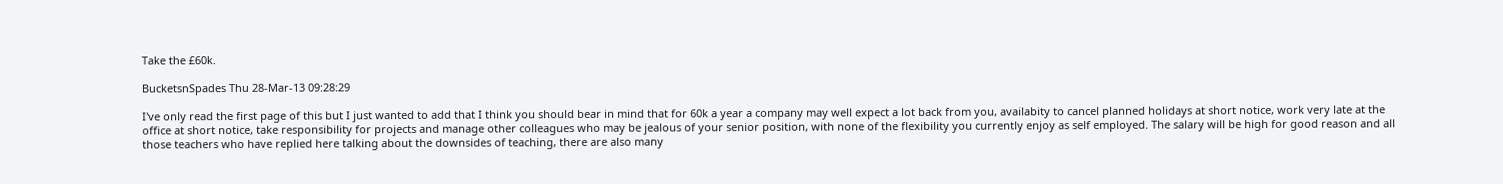Take the £60k.

BucketsnSpades Thu 28-Mar-13 09:28:29

I've only read the first page of this but I just wanted to add that I think you should bear in mind that for 60k a year a company may well expect a lot back from you, availabity to cancel planned holidays at short notice, work very late at the office at short notice, take responsibility for projects and manage other colleagues who may be jealous of your senior position, with none of the flexibility you currently enjoy as self employed. The salary will be high for good reason and all those teachers who have replied here talking about the downsides of teaching, there are also many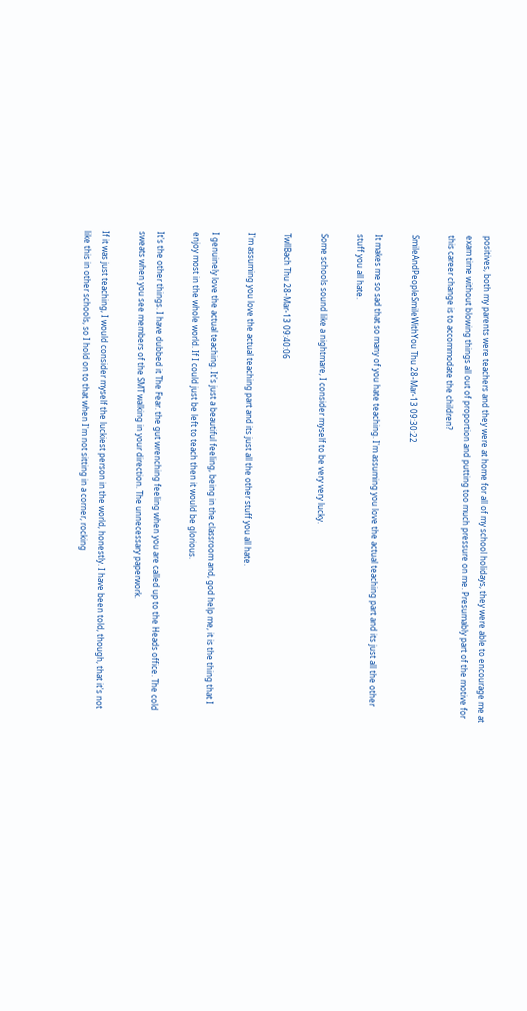positives, both my parents were teachers and they were at home for all of my school holidays, they were able to encourage me at exam time without blowing things all out of proportion and putting too much pressure on me. Presumably part of the motive for this career change is to accommodate the children?

SmileAndPeopleSmileWithYou Thu 28-Mar-13 09:30:22

It makes me so sad that so many of you hate teaching. I'm assuming you love the actual teaching part and its just all the other stuff you all hate.

Some schools sound like a nightmare, I consider myself to be very very lucky.

TwllBach Thu 28-Mar-13 09:40:06

I'm assuming you love the actual teaching part and its just all the other stuff you all hate.

I genuinely love the actual teaching. It's just a beautiful feeling, being in the classroom and, god help me, it is the thing that I enjoy most in the whole world. If I could just be left to teach then it would be glorious.

It's the other things. I have dubbed it The Fear. the gut wrenching feeling when you are called up to the Heads office. The cold sweats when you see members of the SMT walking in your direction. The unnecessary paperwork.

If it was just teaching, I would consider myself the luckiest person in the world, honestly. I have been told, though, that it's not like this in other schools, so I hold on to that when I'm not sitting in a corner, rocking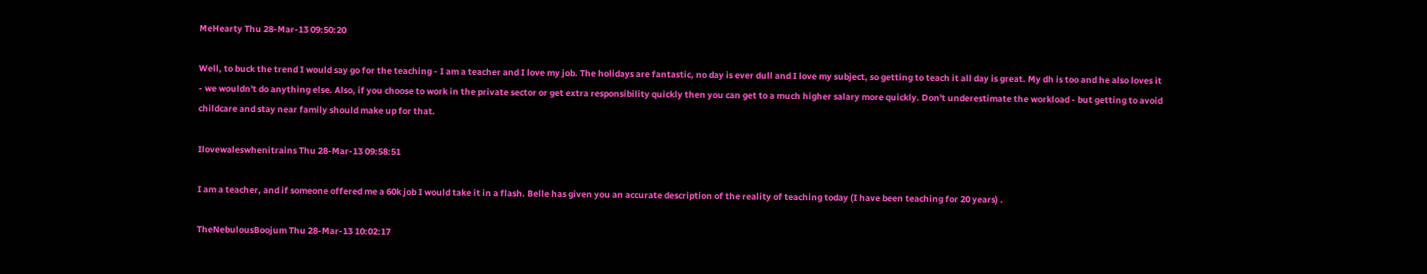MeHearty Thu 28-Mar-13 09:50:20

Well, to buck the trend I would say go for the teaching - I am a teacher and I love my job. The holidays are fantastic, no day is ever dull and I love my subject, so getting to teach it all day is great. My dh is too and he also loves it - we wouldn't do anything else. Also, if you choose to work in the private sector or get extra responsibility quickly then you can get to a much higher salary more quickly. Don't underestimate the workload - but getting to avoid childcare and stay near family should make up for that.

Ilovewaleswhenitrains Thu 28-Mar-13 09:58:51

I am a teacher, and if someone offered me a 60k job I would take it in a flash. Belle has given you an accurate description of the reality of teaching today (I have been teaching for 20 years) .

TheNebulousBoojum Thu 28-Mar-13 10:02:17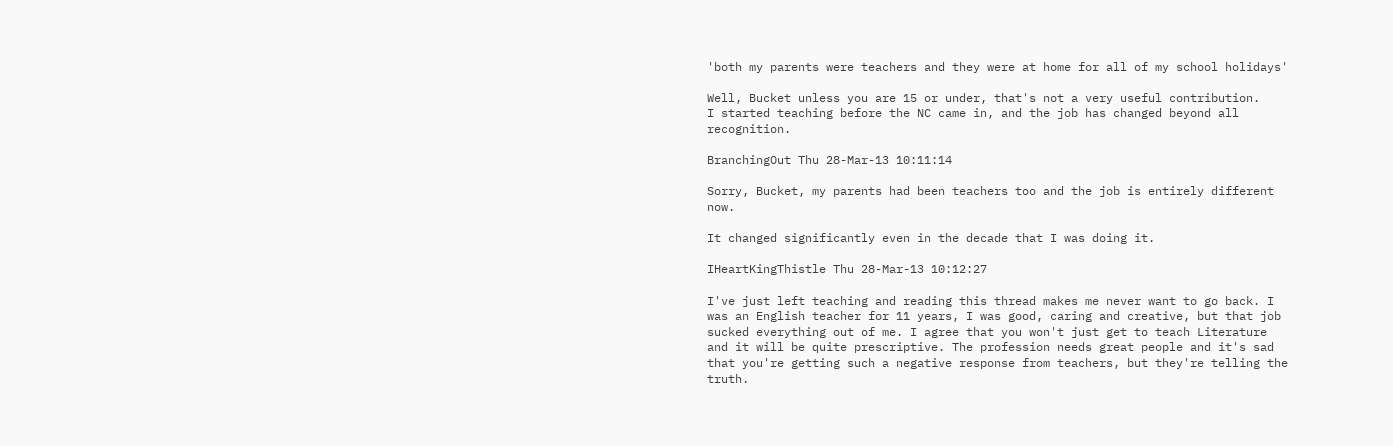'both my parents were teachers and they were at home for all of my school holidays'

Well, Bucket unless you are 15 or under, that's not a very useful contribution.
I started teaching before the NC came in, and the job has changed beyond all recognition.

BranchingOut Thu 28-Mar-13 10:11:14

Sorry, Bucket, my parents had been teachers too and the job is entirely different now.

It changed significantly even in the decade that I was doing it.

IHeartKingThistle Thu 28-Mar-13 10:12:27

I've just left teaching and reading this thread makes me never want to go back. I was an English teacher for 11 years, I was good, caring and creative, but that job sucked everything out of me. I agree that you won't just get to teach Literature and it will be quite prescriptive. The profession needs great people and it's sad that you're getting such a negative response from teachers, but they're telling the truth.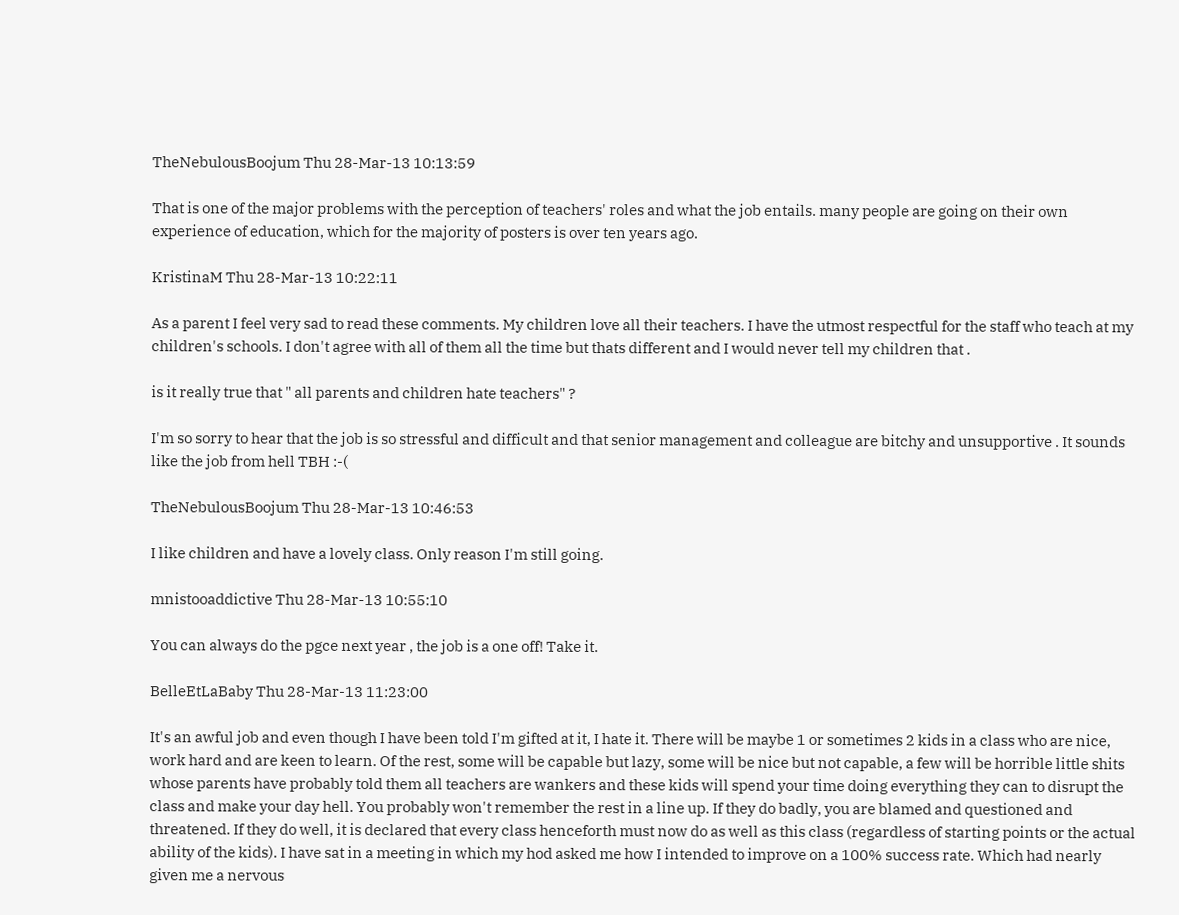TheNebulousBoojum Thu 28-Mar-13 10:13:59

That is one of the major problems with the perception of teachers' roles and what the job entails. many people are going on their own experience of education, which for the majority of posters is over ten years ago.

KristinaM Thu 28-Mar-13 10:22:11

As a parent I feel very sad to read these comments. My children love all their teachers. I have the utmost respectful for the staff who teach at my children's schools. I don't agree with all of them all the time but thats different and I would never tell my children that .

is it really true that " all parents and children hate teachers" ?

I'm so sorry to hear that the job is so stressful and difficult and that senior management and colleague are bitchy and unsupportive . It sounds like the job from hell TBH :-(

TheNebulousBoojum Thu 28-Mar-13 10:46:53

I like children and have a lovely class. Only reason I'm still going.

mnistooaddictive Thu 28-Mar-13 10:55:10

You can always do the pgce next year , the job is a one off! Take it.

BelleEtLaBaby Thu 28-Mar-13 11:23:00

It's an awful job and even though I have been told I'm gifted at it, I hate it. There will be maybe 1 or sometimes 2 kids in a class who are nice, work hard and are keen to learn. Of the rest, some will be capable but lazy, some will be nice but not capable, a few will be horrible little shits whose parents have probably told them all teachers are wankers and these kids will spend your time doing everything they can to disrupt the class and make your day hell. You probably won't remember the rest in a line up. If they do badly, you are blamed and questioned and threatened. If they do well, it is declared that every class henceforth must now do as well as this class (regardless of starting points or the actual ability of the kids). I have sat in a meeting in which my hod asked me how I intended to improve on a 100% success rate. Which had nearly given me a nervous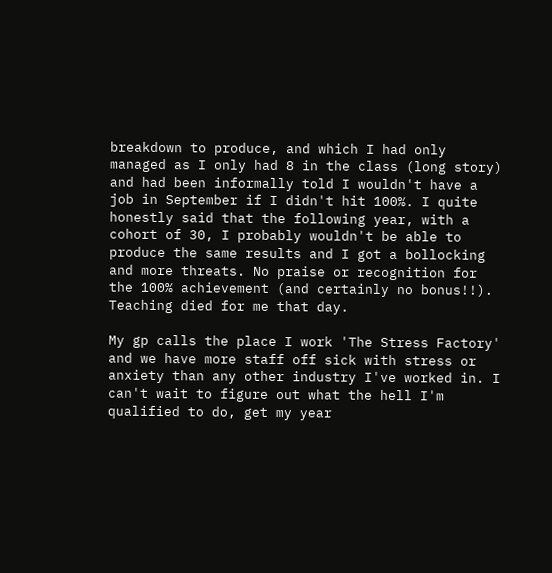breakdown to produce, and which I had only managed as I only had 8 in the class (long story) and had been informally told I wouldn't have a job in September if I didn't hit 100%. I quite honestly said that the following year, with a cohort of 30, I probably wouldn't be able to produce the same results and I got a bollocking and more threats. No praise or recognition for the 100% achievement (and certainly no bonus!!). Teaching died for me that day.

My gp calls the place I work 'The Stress Factory' and we have more staff off sick with stress or anxiety than any other industry I've worked in. I can't wait to figure out what the hell I'm qualified to do, get my year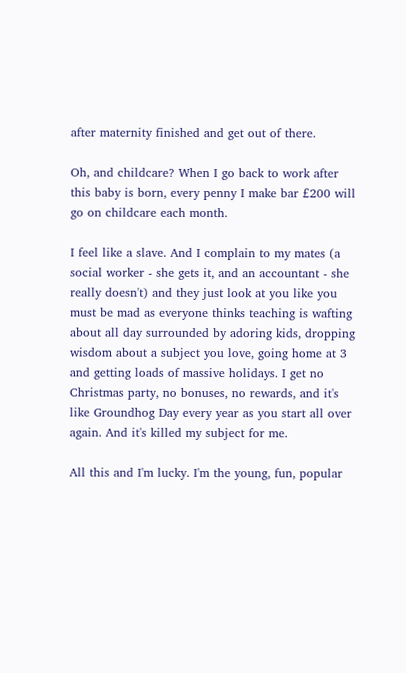after maternity finished and get out of there.

Oh, and childcare? When I go back to work after this baby is born, every penny I make bar £200 will go on childcare each month.

I feel like a slave. And I complain to my mates (a social worker - she gets it, and an accountant - she really doesn't) and they just look at you like you must be mad as everyone thinks teaching is wafting about all day surrounded by adoring kids, dropping wisdom about a subject you love, going home at 3 and getting loads of massive holidays. I get no Christmas party, no bonuses, no rewards, and it's like Groundhog Day every year as you start all over again. And it's killed my subject for me.

All this and I'm lucky. I'm the young, fun, popular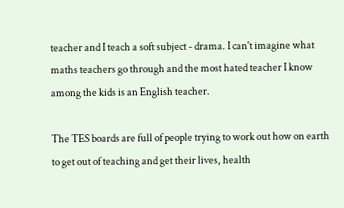teacher and I teach a soft subject - drama. I can't imagine what maths teachers go through and the most hated teacher I know among the kids is an English teacher.

The TES boards are full of people trying to work out how on earth to get out of teaching and get their lives, health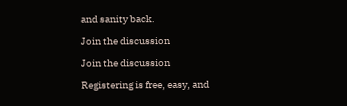and sanity back.

Join the discussion

Join the discussion

Registering is free, easy, and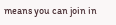means you can join in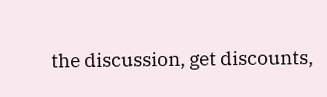the discussion, get discounts,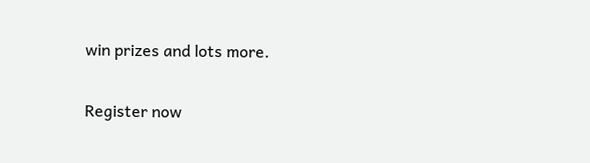win prizes and lots more.

Register now